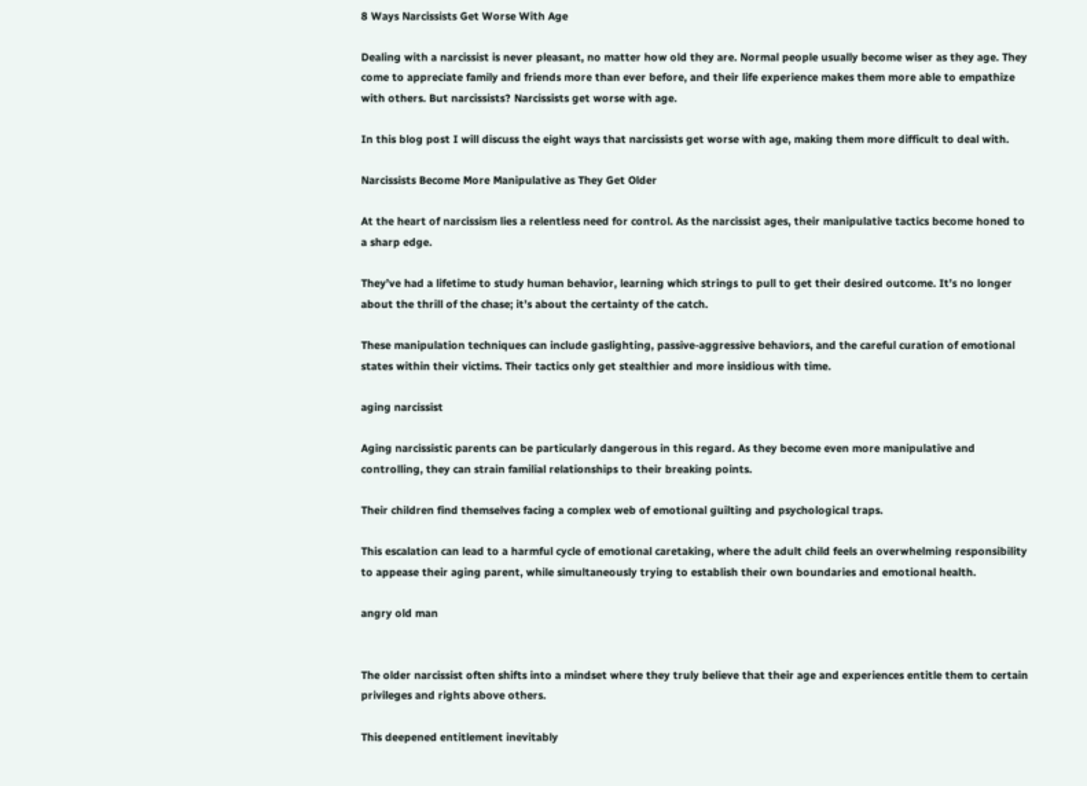8 Ways Narcissists Get Worse With Age

Dealing with a narcissist is never pleasant, no matter how old they are. Normal people usually become wiser as they age. They come to appreciate family and friends more than ever before, and their life experience makes them more able to empathize with others. But narcissists? Narcissists get worse with age.

In this blog post I will discuss the eight ways that narcissists get worse with age, making them more difficult to deal with.

Narcissists Become More Manipulative as They Get Older

At the heart of narcissism lies a relentless need for control. As the narcissist ages, their manipulative tactics become honed to a sharp edge.

They’ve had a lifetime to study human behavior, learning which strings to pull to get their desired outcome. It’s no longer about the thrill of the chase; it’s about the certainty of the catch.

These manipulation techniques can include gaslighting, passive-aggressive behaviors, and the careful curation of emotional states within their victims. Their tactics only get stealthier and more insidious with time.

aging narcissist

Aging narcissistic parents can be particularly dangerous in this regard. As they become even more manipulative and controlling, they can strain familial relationships to their breaking points.

Their children find themselves facing a complex web of emotional guilting and psychological traps.

This escalation can lead to a harmful cycle of emotional caretaking, where the adult child feels an overwhelming responsibility to appease their aging parent, while simultaneously trying to establish their own boundaries and emotional health.

angry old man


The older narcissist often shifts into a mindset where they truly believe that their age and experiences entitle them to certain privileges and rights above others.

This deepened entitlement inevitably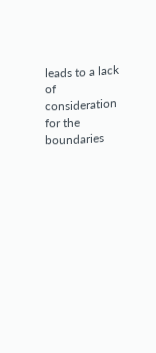leads to a lack of consideration for the boundaries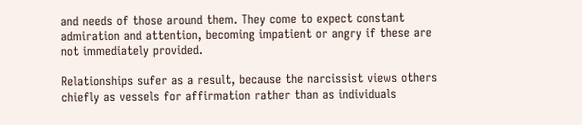and needs of those around them. They come to expect constant admiration and attention, becoming impatient or angry if these are not immediately provided.

Relationships sufer as a result, because the narcissist views others chiefly as vessels for affirmation rather than as individuals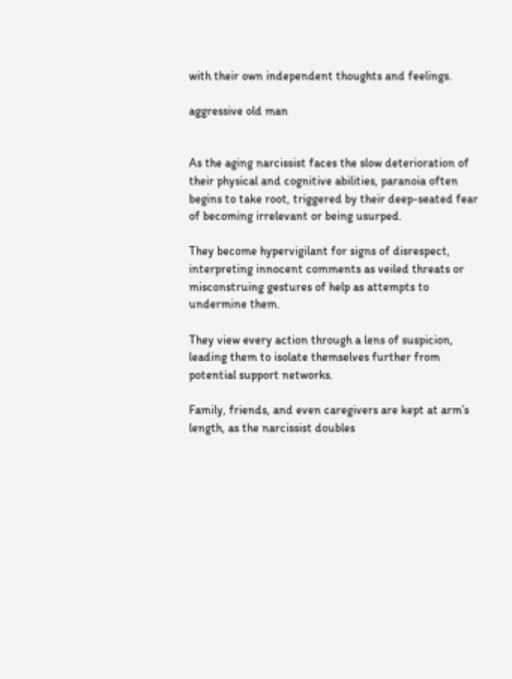with their own independent thoughts and feelings.

aggressive old man


As the aging narcissist faces the slow deterioration of their physical and cognitive abilities, paranoia often begins to take root, triggered by their deep-seated fear of becoming irrelevant or being usurped.

They become hypervigilant for signs of disrespect, interpreting innocent comments as veiled threats or misconstruing gestures of help as attempts to undermine them.

They view every action through a lens of suspicion, leading them to isolate themselves further from potential support networks.

Family, friends, and even caregivers are kept at arm’s length, as the narcissist doubles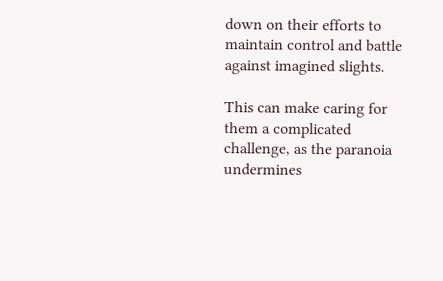down on their efforts to maintain control and battle against imagined slights.

This can make caring for them a complicated challenge, as the paranoia undermines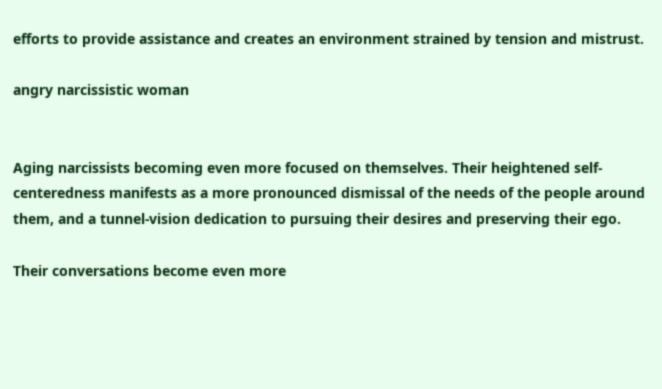efforts to provide assistance and creates an environment strained by tension and mistrust.

angry narcissistic woman


Aging narcissists becoming even more focused on themselves. Their heightened self-centeredness manifests as a more pronounced dismissal of the needs of the people around them, and a tunnel-vision dedication to pursuing their desires and preserving their ego.

Their conversations become even more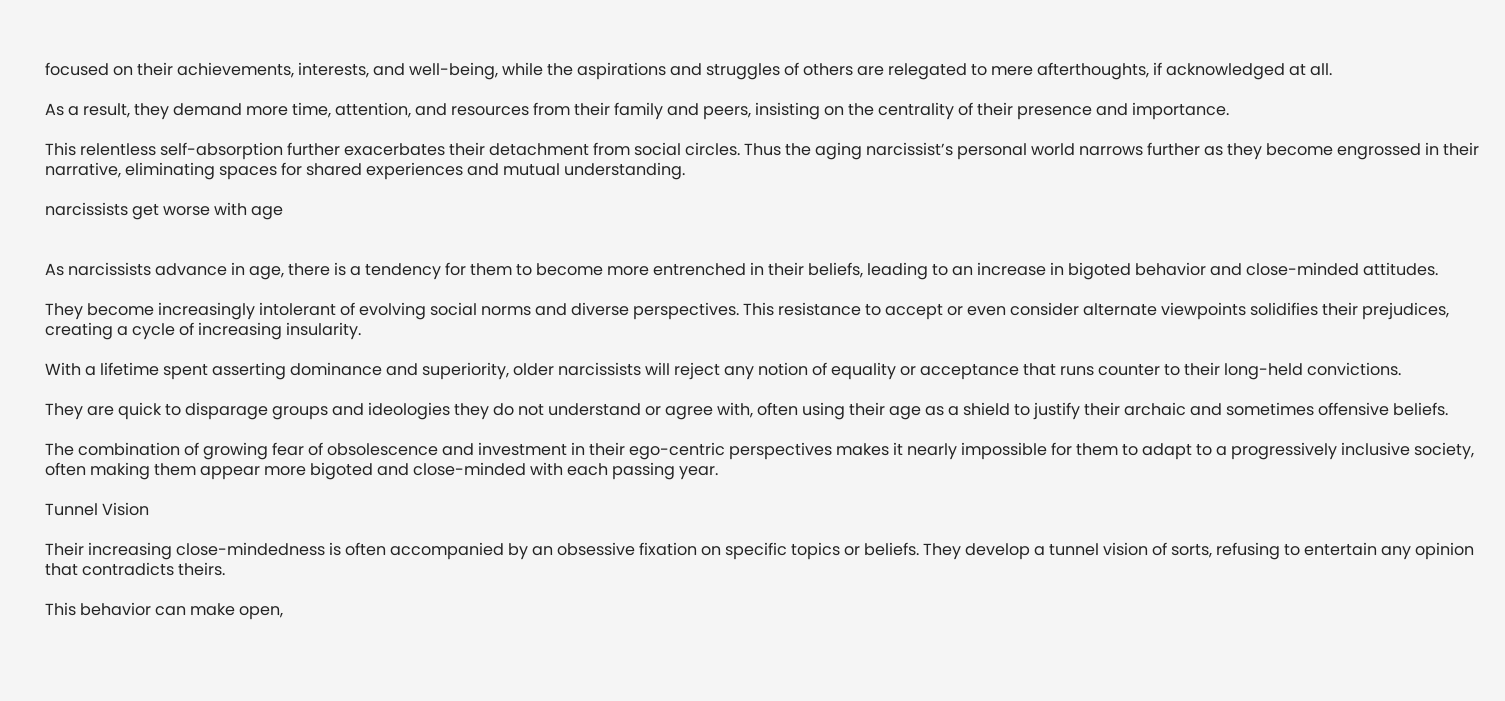focused on their achievements, interests, and well-being, while the aspirations and struggles of others are relegated to mere afterthoughts, if acknowledged at all.

As a result, they demand more time, attention, and resources from their family and peers, insisting on the centrality of their presence and importance.

This relentless self-absorption further exacerbates their detachment from social circles. Thus the aging narcissist’s personal world narrows further as they become engrossed in their narrative, eliminating spaces for shared experiences and mutual understanding.

narcissists get worse with age


As narcissists advance in age, there is a tendency for them to become more entrenched in their beliefs, leading to an increase in bigoted behavior and close-minded attitudes.

They become increasingly intolerant of evolving social norms and diverse perspectives. This resistance to accept or even consider alternate viewpoints solidifies their prejudices, creating a cycle of increasing insularity.

With a lifetime spent asserting dominance and superiority, older narcissists will reject any notion of equality or acceptance that runs counter to their long-held convictions.

They are quick to disparage groups and ideologies they do not understand or agree with, often using their age as a shield to justify their archaic and sometimes offensive beliefs.

The combination of growing fear of obsolescence and investment in their ego-centric perspectives makes it nearly impossible for them to adapt to a progressively inclusive society, often making them appear more bigoted and close-minded with each passing year.

Tunnel Vision

Their increasing close-mindedness is often accompanied by an obsessive fixation on specific topics or beliefs. They develop a tunnel vision of sorts, refusing to entertain any opinion that contradicts theirs.

This behavior can make open,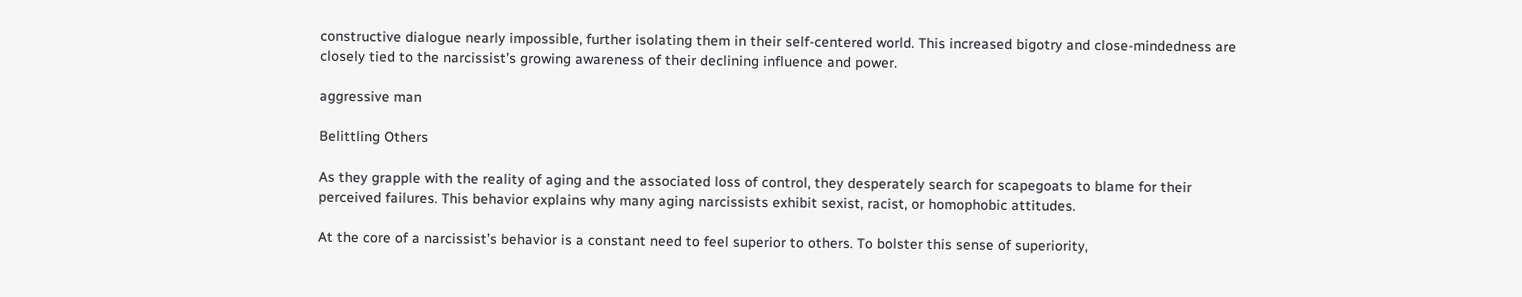constructive dialogue nearly impossible, further isolating them in their self-centered world. This increased bigotry and close-mindedness are closely tied to the narcissist’s growing awareness of their declining influence and power.

aggressive man

Belittling Others

As they grapple with the reality of aging and the associated loss of control, they desperately search for scapegoats to blame for their perceived failures. This behavior explains why many aging narcissists exhibit sexist, racist, or homophobic attitudes.

At the core of a narcissist’s behavior is a constant need to feel superior to others. To bolster this sense of superiority,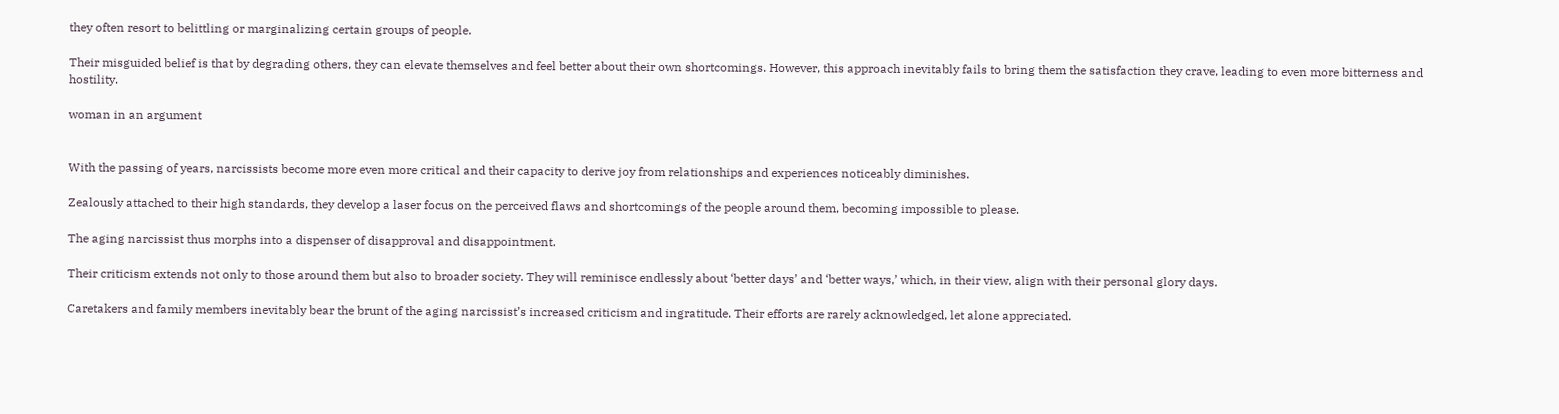they often resort to belittling or marginalizing certain groups of people.

Their misguided belief is that by degrading others, they can elevate themselves and feel better about their own shortcomings. However, this approach inevitably fails to bring them the satisfaction they crave, leading to even more bitterness and hostility.

woman in an argument


With the passing of years, narcissists become more even more critical and their capacity to derive joy from relationships and experiences noticeably diminishes.

Zealously attached to their high standards, they develop a laser focus on the perceived flaws and shortcomings of the people around them, becoming impossible to please.

The aging narcissist thus morphs into a dispenser of disapproval and disappointment.

Their criticism extends not only to those around them but also to broader society. They will reminisce endlessly about ‘better days’ and ‘better ways,’ which, in their view, align with their personal glory days.

Caretakers and family members inevitably bear the brunt of the aging narcissist’s increased criticism and ingratitude. Their efforts are rarely acknowledged, let alone appreciated.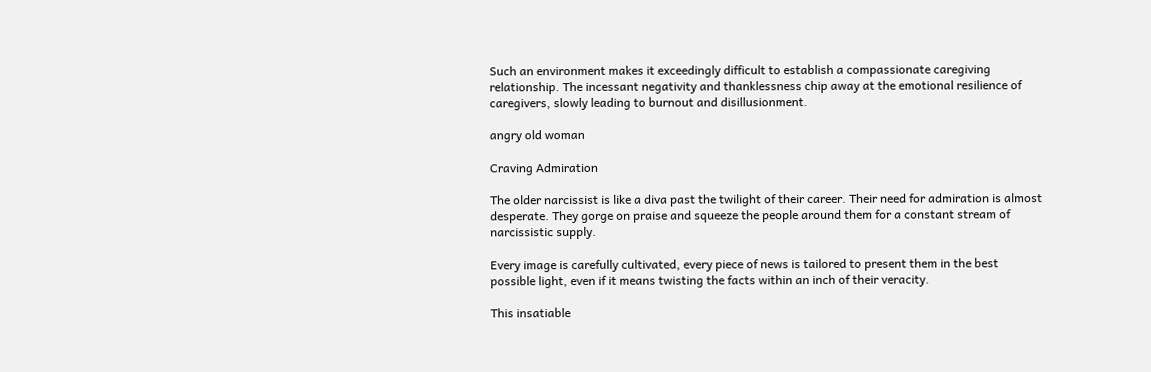Such an environment makes it exceedingly difficult to establish a compassionate caregiving relationship. The incessant negativity and thanklessness chip away at the emotional resilience of caregivers, slowly leading to burnout and disillusionment.

angry old woman

Craving Admiration

The older narcissist is like a diva past the twilight of their career. Their need for admiration is almost desperate. They gorge on praise and squeeze the people around them for a constant stream of narcissistic supply.

Every image is carefully cultivated, every piece of news is tailored to present them in the best possible light, even if it means twisting the facts within an inch of their veracity.

This insatiable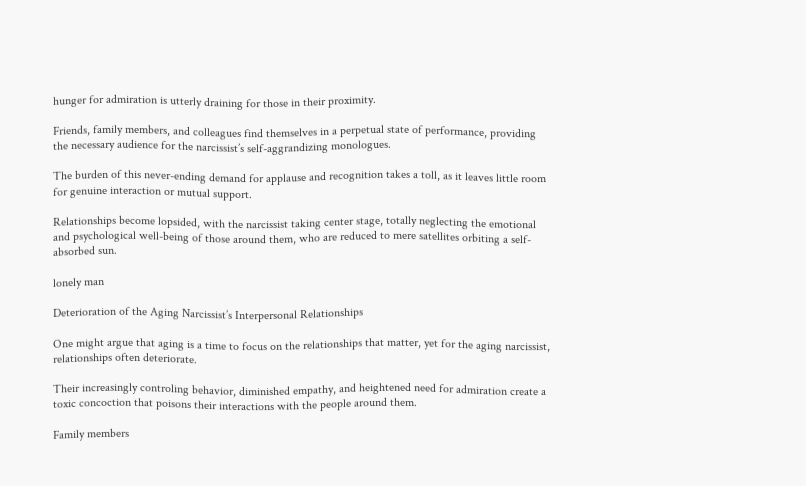hunger for admiration is utterly draining for those in their proximity.

Friends, family members, and colleagues find themselves in a perpetual state of performance, providing the necessary audience for the narcissist’s self-aggrandizing monologues.

The burden of this never-ending demand for applause and recognition takes a toll, as it leaves little room for genuine interaction or mutual support.

Relationships become lopsided, with the narcissist taking center stage, totally neglecting the emotional and psychological well-being of those around them, who are reduced to mere satellites orbiting a self-absorbed sun.

lonely man

Deterioration of the Aging Narcissist’s Interpersonal Relationships

One might argue that aging is a time to focus on the relationships that matter, yet for the aging narcissist, relationships often deteriorate.

Their increasingly controling behavior, diminished empathy, and heightened need for admiration create a toxic concoction that poisons their interactions with the people around them.

Family members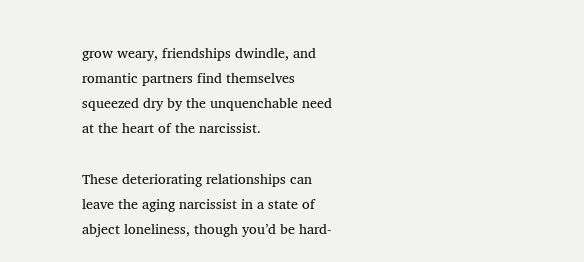grow weary, friendships dwindle, and romantic partners find themselves squeezed dry by the unquenchable need at the heart of the narcissist.

These deteriorating relationships can leave the aging narcissist in a state of abject loneliness, though you’d be hard-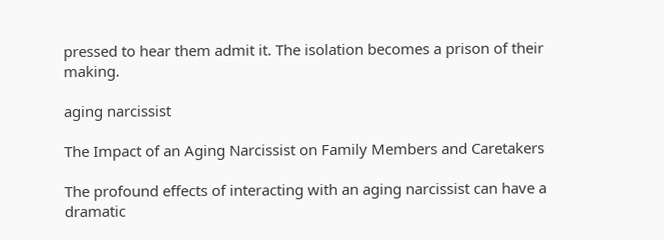pressed to hear them admit it. The isolation becomes a prison of their making.

aging narcissist

The Impact of an Aging Narcissist on Family Members and Caretakers

The profound effects of interacting with an aging narcissist can have a dramatic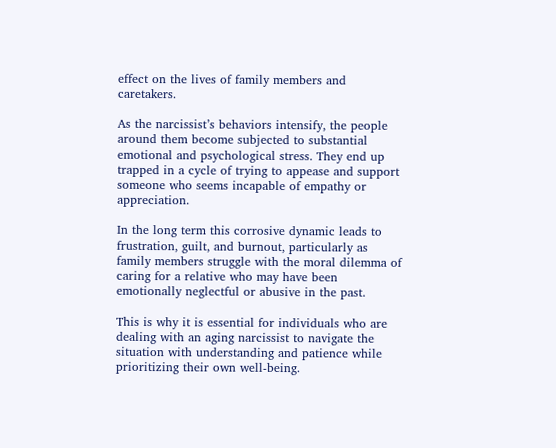effect on the lives of family members and caretakers.

As the narcissist’s behaviors intensify, the people around them become subjected to substantial emotional and psychological stress. They end up trapped in a cycle of trying to appease and support someone who seems incapable of empathy or appreciation.

In the long term this corrosive dynamic leads to frustration, guilt, and burnout, particularly as family members struggle with the moral dilemma of caring for a relative who may have been emotionally neglectful or abusive in the past.

This is why it is essential for individuals who are dealing with an aging narcissist to navigate the situation with understanding and patience while prioritizing their own well-being.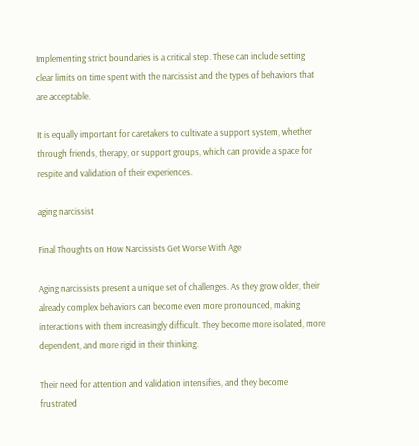Implementing strict boundaries is a critical step. These can include setting clear limits on time spent with the narcissist and the types of behaviors that are acceptable.

It is equally important for caretakers to cultivate a support system, whether through friends, therapy, or support groups, which can provide a space for respite and validation of their experiences.

aging narcissist

Final Thoughts on How Narcissists Get Worse With Age

Aging narcissists present a unique set of challenges. As they grow older, their already complex behaviors can become even more pronounced, making interactions with them increasingly difficult. They become more isolated, more dependent, and more rigid in their thinking.

Their need for attention and validation intensifies, and they become frustrated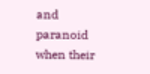and paranoid when their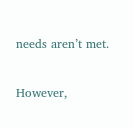needs aren’t met.

However,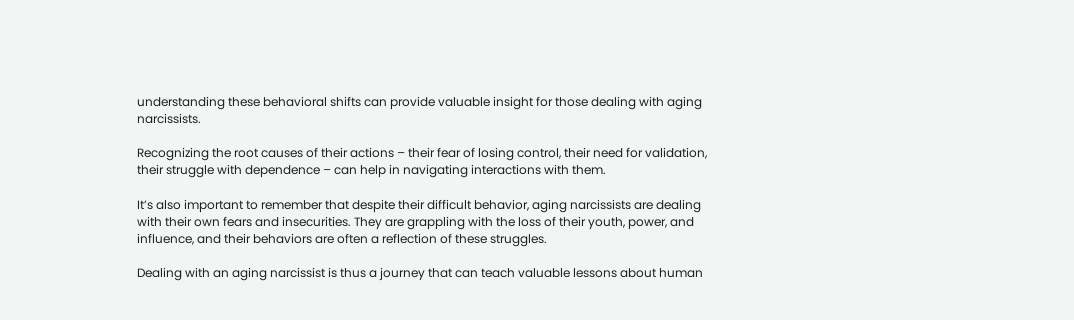understanding these behavioral shifts can provide valuable insight for those dealing with aging narcissists.

Recognizing the root causes of their actions – their fear of losing control, their need for validation, their struggle with dependence – can help in navigating interactions with them.

It’s also important to remember that despite their difficult behavior, aging narcissists are dealing with their own fears and insecurities. They are grappling with the loss of their youth, power, and influence, and their behaviors are often a reflection of these struggles.

Dealing with an aging narcissist is thus a journey that can teach valuable lessons about human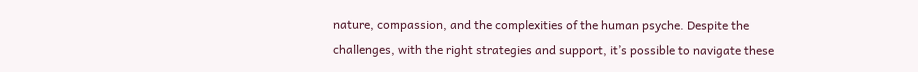nature, compassion, and the complexities of the human psyche. Despite the challenges, with the right strategies and support, it’s possible to navigate these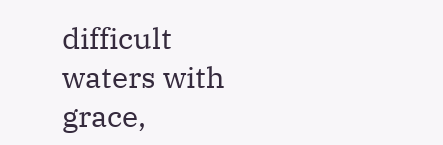difficult waters with grace,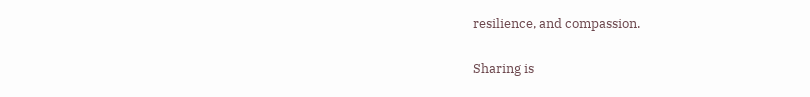resilience, and compassion.

Sharing is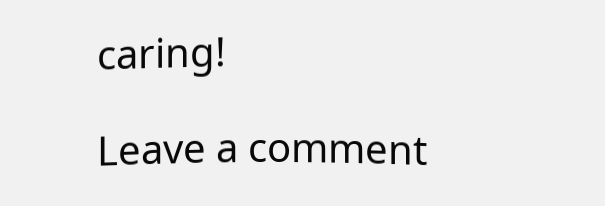caring!

Leave a comment